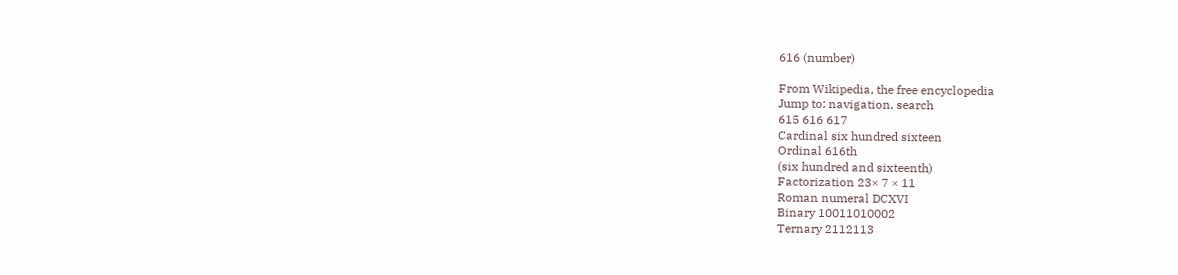616 (number)

From Wikipedia, the free encyclopedia
Jump to: navigation, search
615 616 617
Cardinal six hundred sixteen
Ordinal 616th
(six hundred and sixteenth)
Factorization 23× 7 × 11
Roman numeral DCXVI
Binary 10011010002
Ternary 2112113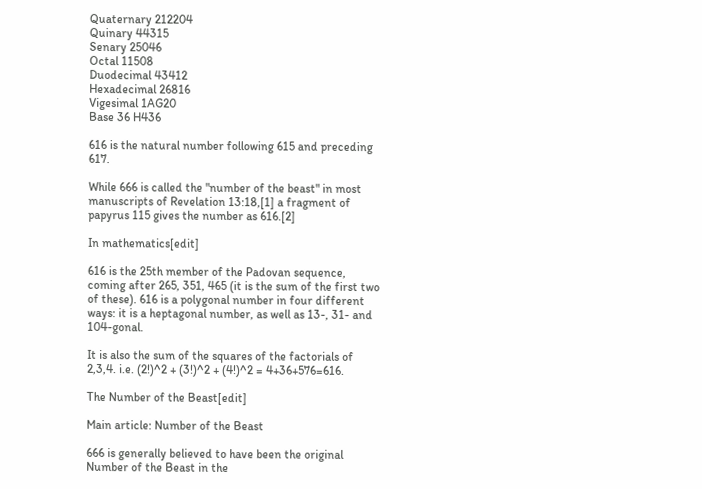Quaternary 212204
Quinary 44315
Senary 25046
Octal 11508
Duodecimal 43412
Hexadecimal 26816
Vigesimal 1AG20
Base 36 H436

616 is the natural number following 615 and preceding 617.

While 666 is called the "number of the beast" in most manuscripts of Revelation 13:18,[1] a fragment of papyrus 115 gives the number as 616.[2]

In mathematics[edit]

616 is the 25th member of the Padovan sequence, coming after 265, 351, 465 (it is the sum of the first two of these). 616 is a polygonal number in four different ways: it is a heptagonal number, as well as 13-, 31- and 104-gonal.

It is also the sum of the squares of the factorials of 2,3,4. i.e. (2!)^2 + (3!)^2 + (4!)^2 = 4+36+576=616.

The Number of the Beast[edit]

Main article: Number of the Beast

666 is generally believed to have been the original Number of the Beast in the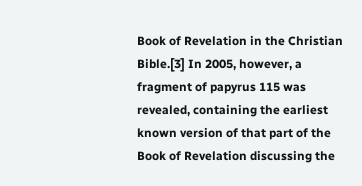Book of Revelation in the Christian Bible.[3] In 2005, however, a fragment of papyrus 115 was revealed, containing the earliest known version of that part of the Book of Revelation discussing the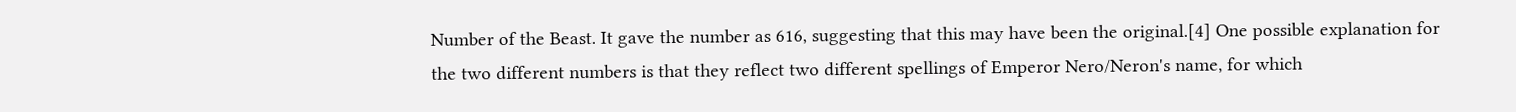Number of the Beast. It gave the number as 616, suggesting that this may have been the original.[4] One possible explanation for the two different numbers is that they reflect two different spellings of Emperor Nero/Neron's name, for which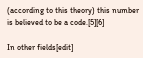(according to this theory) this number is believed to be a code.[5][6]

In other fields[edit]